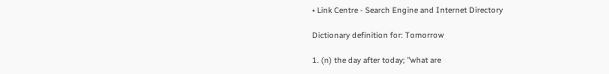• Link Centre - Search Engine and Internet Directory

Dictionary definition for: Tomorrow

1. (n) the day after today; "what are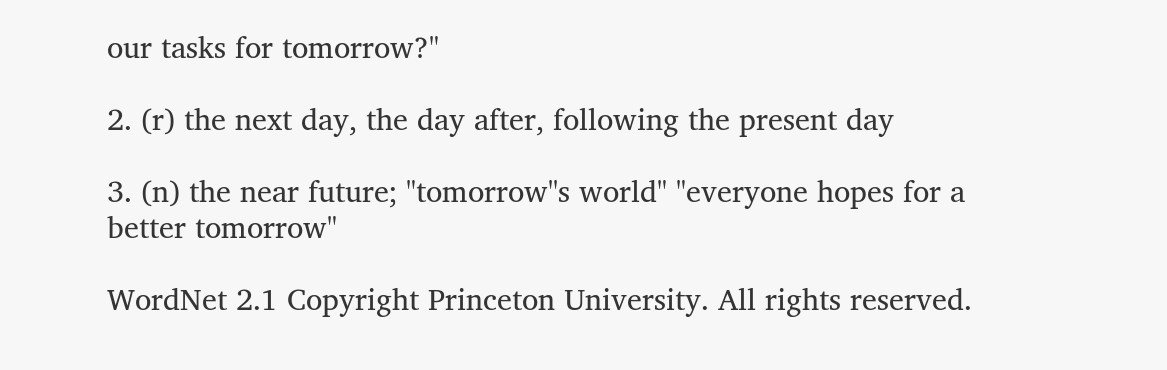our tasks for tomorrow?"

2. (r) the next day, the day after, following the present day

3. (n) the near future; "tomorrow''s world" "everyone hopes for a better tomorrow"

WordNet 2.1 Copyright Princeton University. All rights reserved.